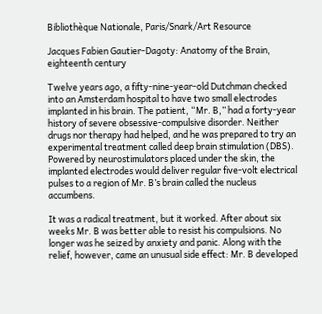Bibliothèque Nationale, Paris/Snark/Art Resource

Jacques Fabien Gautier-Dagoty: Anatomy of the Brain, eighteenth century

Twelve years ago, a fifty-nine-year-old Dutchman checked into an Amsterdam hospital to have two small electrodes implanted in his brain. The patient, “Mr. B,” had a forty-year history of severe obsessive-compulsive disorder. Neither drugs nor therapy had helped, and he was prepared to try an experimental treatment called deep brain stimulation (DBS). Powered by neurostimulators placed under the skin, the implanted electrodes would deliver regular five-volt electrical pulses to a region of Mr. B’s brain called the nucleus accumbens.

It was a radical treatment, but it worked. After about six weeks Mr. B was better able to resist his compulsions. No longer was he seized by anxiety and panic. Along with the relief, however, came an unusual side effect: Mr. B developed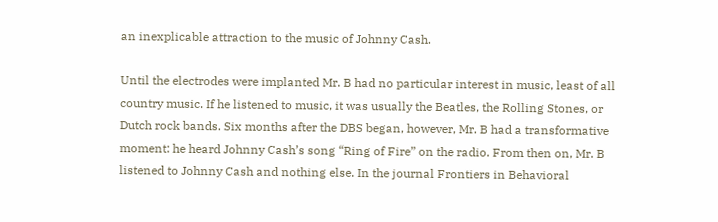an inexplicable attraction to the music of Johnny Cash.

Until the electrodes were implanted Mr. B had no particular interest in music, least of all country music. If he listened to music, it was usually the Beatles, the Rolling Stones, or Dutch rock bands. Six months after the DBS began, however, Mr. B had a transformative moment: he heard Johnny Cash’s song “Ring of Fire” on the radio. From then on, Mr. B listened to Johnny Cash and nothing else. In the journal Frontiers in Behavioral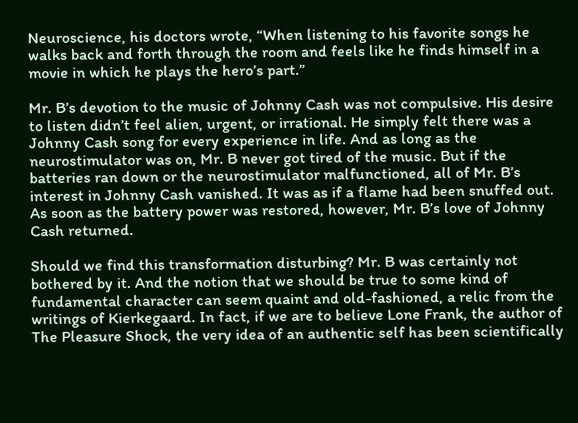Neuroscience, his doctors wrote, “When listening to his favorite songs he walks back and forth through the room and feels like he finds himself in a movie in which he plays the hero’s part.”

Mr. B’s devotion to the music of Johnny Cash was not compulsive. His desire to listen didn’t feel alien, urgent, or irrational. He simply felt there was a Johnny Cash song for every experience in life. And as long as the neurostimulator was on, Mr. B never got tired of the music. But if the batteries ran down or the neurostimulator malfunctioned, all of Mr. B’s interest in Johnny Cash vanished. It was as if a flame had been snuffed out. As soon as the battery power was restored, however, Mr. B’s love of Johnny Cash returned.

Should we find this transformation disturbing? Mr. B was certainly not bothered by it. And the notion that we should be true to some kind of fundamental character can seem quaint and old-fashioned, a relic from the writings of Kierkegaard. In fact, if we are to believe Lone Frank, the author of The Pleasure Shock, the very idea of an authentic self has been scientifically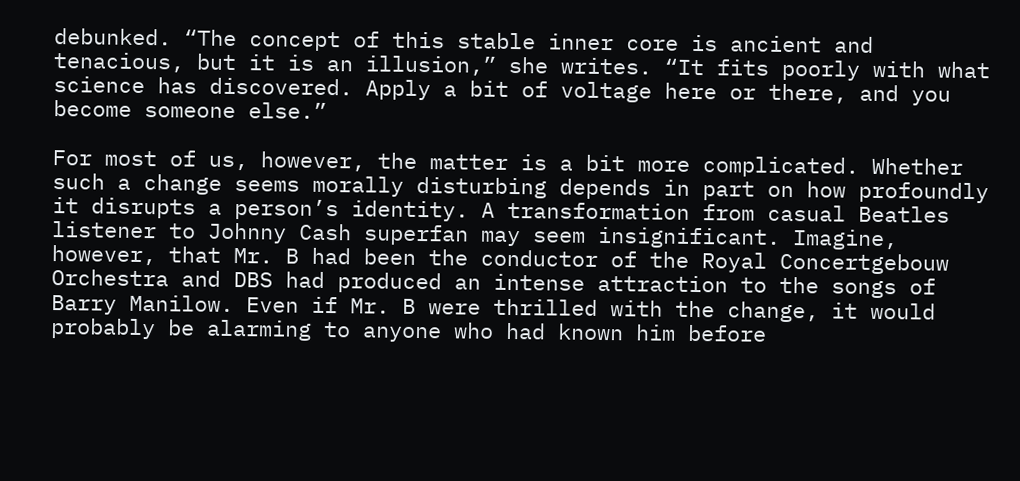debunked. “The concept of this stable inner core is ancient and tenacious, but it is an illusion,” she writes. “It fits poorly with what science has discovered. Apply a bit of voltage here or there, and you become someone else.”

For most of us, however, the matter is a bit more complicated. Whether such a change seems morally disturbing depends in part on how profoundly it disrupts a person’s identity. A transformation from casual Beatles listener to Johnny Cash superfan may seem insignificant. Imagine, however, that Mr. B had been the conductor of the Royal Concertgebouw Orchestra and DBS had produced an intense attraction to the songs of Barry Manilow. Even if Mr. B were thrilled with the change, it would probably be alarming to anyone who had known him before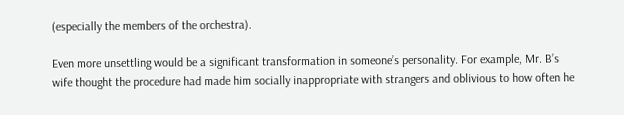(especially the members of the orchestra).

Even more unsettling would be a significant transformation in someone’s personality. For example, Mr. B’s wife thought the procedure had made him socially inappropriate with strangers and oblivious to how often he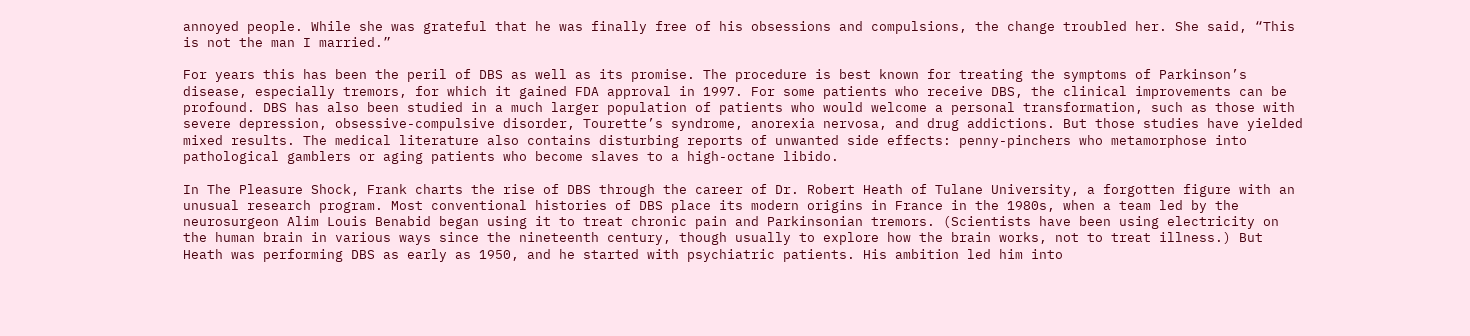annoyed people. While she was grateful that he was finally free of his obsessions and compulsions, the change troubled her. She said, “This is not the man I married.”

For years this has been the peril of DBS as well as its promise. The procedure is best known for treating the symptoms of Parkinson’s disease, especially tremors, for which it gained FDA approval in 1997. For some patients who receive DBS, the clinical improvements can be profound. DBS has also been studied in a much larger population of patients who would welcome a personal transformation, such as those with severe depression, obsessive-compulsive disorder, Tourette’s syndrome, anorexia nervosa, and drug addictions. But those studies have yielded mixed results. The medical literature also contains disturbing reports of unwanted side effects: penny-pinchers who metamorphose into pathological gamblers or aging patients who become slaves to a high-octane libido.

In The Pleasure Shock, Frank charts the rise of DBS through the career of Dr. Robert Heath of Tulane University, a forgotten figure with an unusual research program. Most conventional histories of DBS place its modern origins in France in the 1980s, when a team led by the neurosurgeon Alim Louis Benabid began using it to treat chronic pain and Parkinsonian tremors. (Scientists have been using electricity on the human brain in various ways since the nineteenth century, though usually to explore how the brain works, not to treat illness.) But Heath was performing DBS as early as 1950, and he started with psychiatric patients. His ambition led him into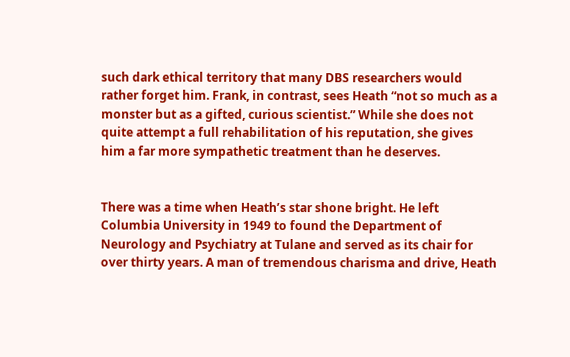such dark ethical territory that many DBS researchers would rather forget him. Frank, in contrast, sees Heath “not so much as a monster but as a gifted, curious scientist.” While she does not quite attempt a full rehabilitation of his reputation, she gives him a far more sympathetic treatment than he deserves.


There was a time when Heath’s star shone bright. He left Columbia University in 1949 to found the Department of Neurology and Psychiatry at Tulane and served as its chair for over thirty years. A man of tremendous charisma and drive, Heath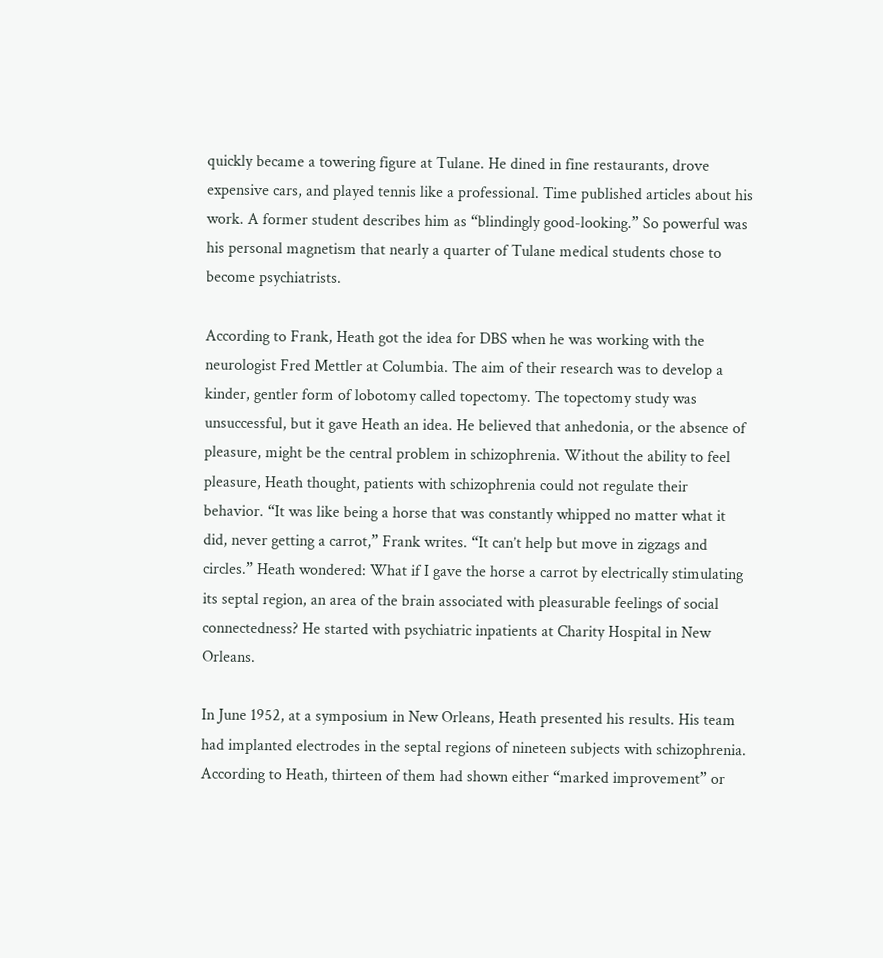quickly became a towering figure at Tulane. He dined in fine restaurants, drove expensive cars, and played tennis like a professional. Time published articles about his work. A former student describes him as “blindingly good-looking.” So powerful was his personal magnetism that nearly a quarter of Tulane medical students chose to become psychiatrists.

According to Frank, Heath got the idea for DBS when he was working with the neurologist Fred Mettler at Columbia. The aim of their research was to develop a kinder, gentler form of lobotomy called topectomy. The topectomy study was unsuccessful, but it gave Heath an idea. He believed that anhedonia, or the absence of pleasure, might be the central problem in schizophrenia. Without the ability to feel pleasure, Heath thought, patients with schizophrenia could not regulate their behavior. “It was like being a horse that was constantly whipped no matter what it did, never getting a carrot,” Frank writes. “It can’t help but move in zigzags and circles.” Heath wondered: What if I gave the horse a carrot by electrically stimulating its septal region, an area of the brain associated with pleasurable feelings of social connectedness? He started with psychiatric inpatients at Charity Hospital in New Orleans.

In June 1952, at a symposium in New Orleans, Heath presented his results. His team had implanted electrodes in the septal regions of nineteen subjects with schizophrenia. According to Heath, thirteen of them had shown either “marked improvement” or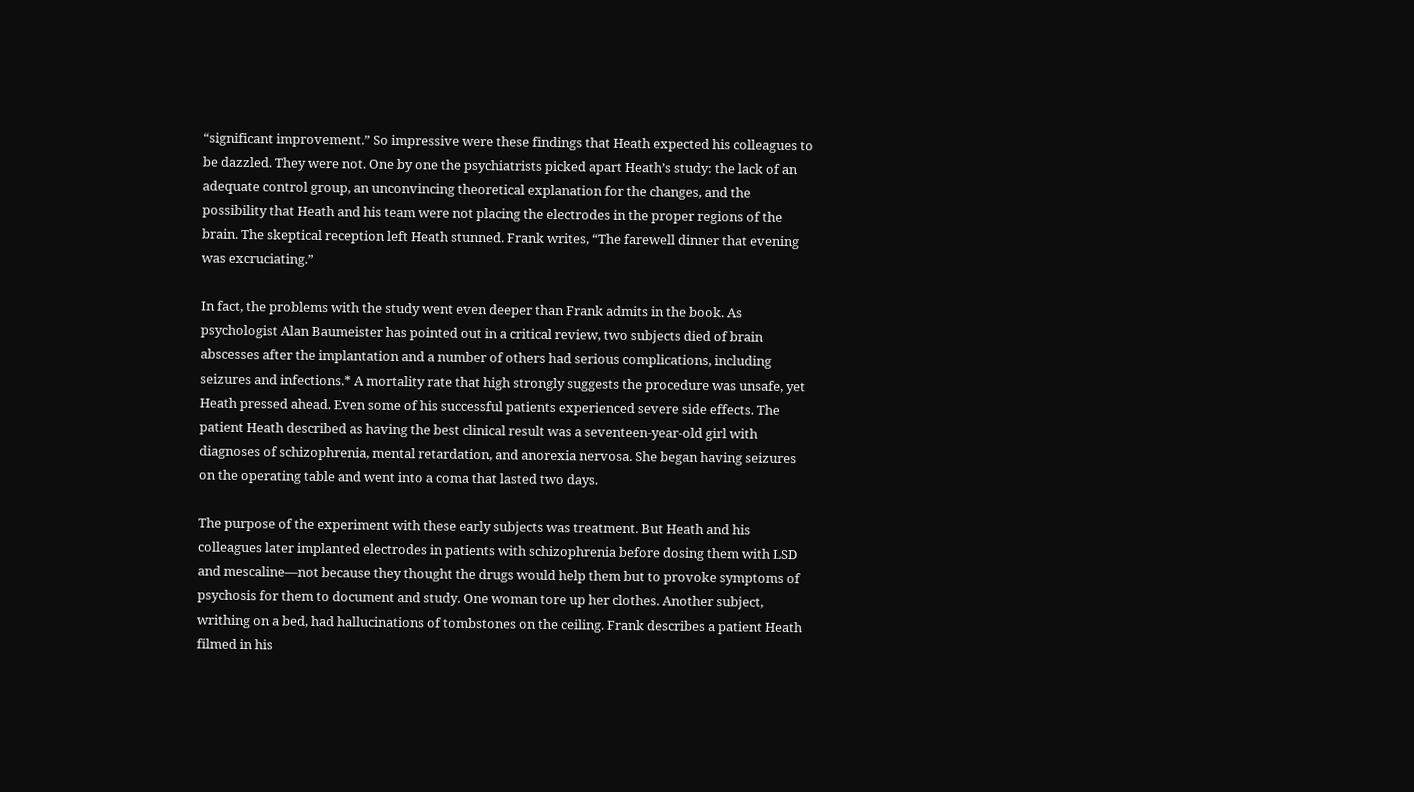“significant improvement.” So impressive were these findings that Heath expected his colleagues to be dazzled. They were not. One by one the psychiatrists picked apart Heath’s study: the lack of an adequate control group, an unconvincing theoretical explanation for the changes, and the possibility that Heath and his team were not placing the electrodes in the proper regions of the brain. The skeptical reception left Heath stunned. Frank writes, “The farewell dinner that evening was excruciating.”

In fact, the problems with the study went even deeper than Frank admits in the book. As psychologist Alan Baumeister has pointed out in a critical review, two subjects died of brain abscesses after the implantation and a number of others had serious complications, including seizures and infections.* A mortality rate that high strongly suggests the procedure was unsafe, yet Heath pressed ahead. Even some of his successful patients experienced severe side effects. The patient Heath described as having the best clinical result was a seventeen-year-old girl with diagnoses of schizophrenia, mental retardation, and anorexia nervosa. She began having seizures on the operating table and went into a coma that lasted two days.

The purpose of the experiment with these early subjects was treatment. But Heath and his colleagues later implanted electrodes in patients with schizophrenia before dosing them with LSD and mescaline—not because they thought the drugs would help them but to provoke symptoms of psychosis for them to document and study. One woman tore up her clothes. Another subject, writhing on a bed, had hallucinations of tombstones on the ceiling. Frank describes a patient Heath filmed in his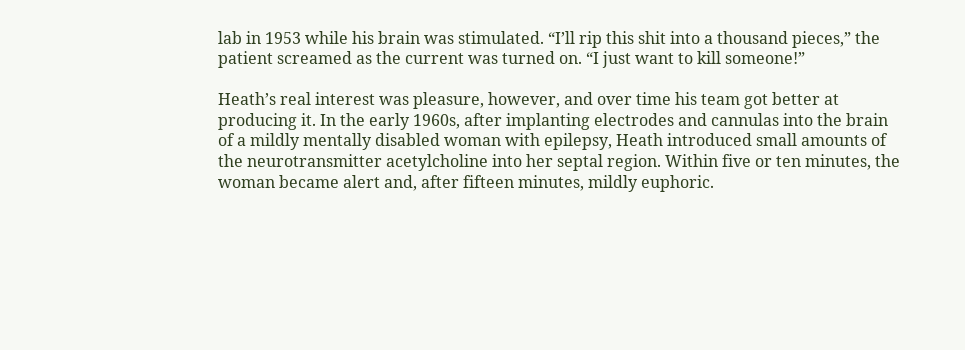lab in 1953 while his brain was stimulated. “I’ll rip this shit into a thousand pieces,” the patient screamed as the current was turned on. “I just want to kill someone!”

Heath’s real interest was pleasure, however, and over time his team got better at producing it. In the early 1960s, after implanting electrodes and cannulas into the brain of a mildly mentally disabled woman with epilepsy, Heath introduced small amounts of the neurotransmitter acetylcholine into her septal region. Within five or ten minutes, the woman became alert and, after fifteen minutes, mildly euphoric.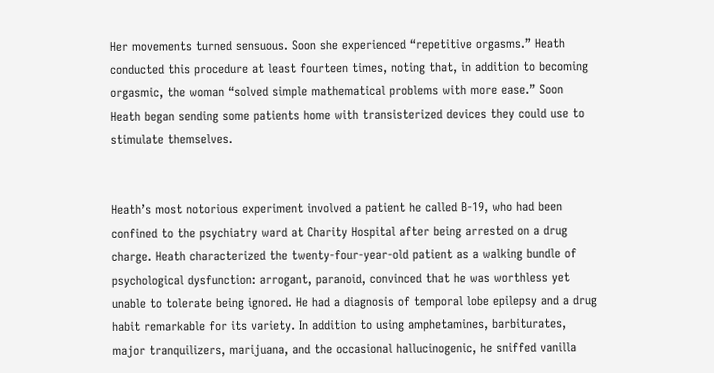Her movements turned sensuous. Soon she experienced “repetitive orgasms.” Heath conducted this procedure at least fourteen times, noting that, in addition to becoming orgasmic, the woman “solved simple mathematical problems with more ease.” Soon Heath began sending some patients home with transisterized devices they could use to stimulate themselves.


Heath’s most notorious experiment involved a patient he called B-19, who had been confined to the psychiatry ward at Charity Hospital after being arrested on a drug charge. Heath characterized the twenty-four-year-old patient as a walking bundle of psychological dysfunction: arrogant, paranoid, convinced that he was worthless yet unable to tolerate being ignored. He had a diagnosis of temporal lobe epilepsy and a drug habit remarkable for its variety. In addition to using amphetamines, barbiturates, major tranquilizers, marijuana, and the occasional hallucinogenic, he sniffed vanilla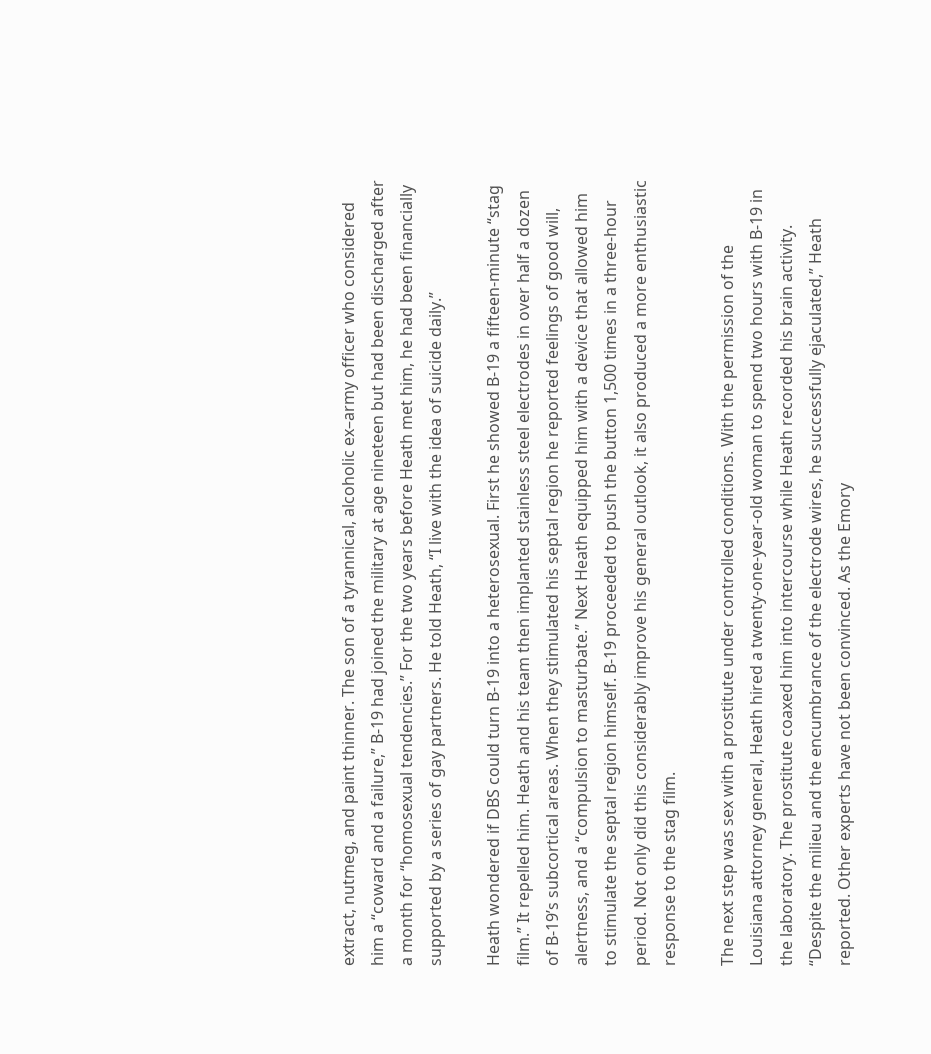extract, nutmeg, and paint thinner. The son of a tyrannical, alcoholic ex–army officer who considered him a “coward and a failure,” B-19 had joined the military at age nineteen but had been discharged after a month for “homosexual tendencies.” For the two years before Heath met him, he had been financially supported by a series of gay partners. He told Heath, “I live with the idea of suicide daily.”

Heath wondered if DBS could turn B-19 into a heterosexual. First he showed B-19 a fifteen-minute “stag film.” It repelled him. Heath and his team then implanted stainless steel electrodes in over half a dozen of B-19’s subcortical areas. When they stimulated his septal region he reported feelings of good will, alertness, and a “compulsion to masturbate.” Next Heath equipped him with a device that allowed him to stimulate the septal region himself. B-19 proceeded to push the button 1,500 times in a three-hour period. Not only did this considerably improve his general outlook, it also produced a more enthusiastic response to the stag film.

The next step was sex with a prostitute under controlled conditions. With the permission of the Louisiana attorney general, Heath hired a twenty-one-year-old woman to spend two hours with B-19 in the laboratory. The prostitute coaxed him into intercourse while Heath recorded his brain activity. “Despite the milieu and the encumbrance of the electrode wires, he successfully ejaculated,” Heath reported. Other experts have not been convinced. As the Emory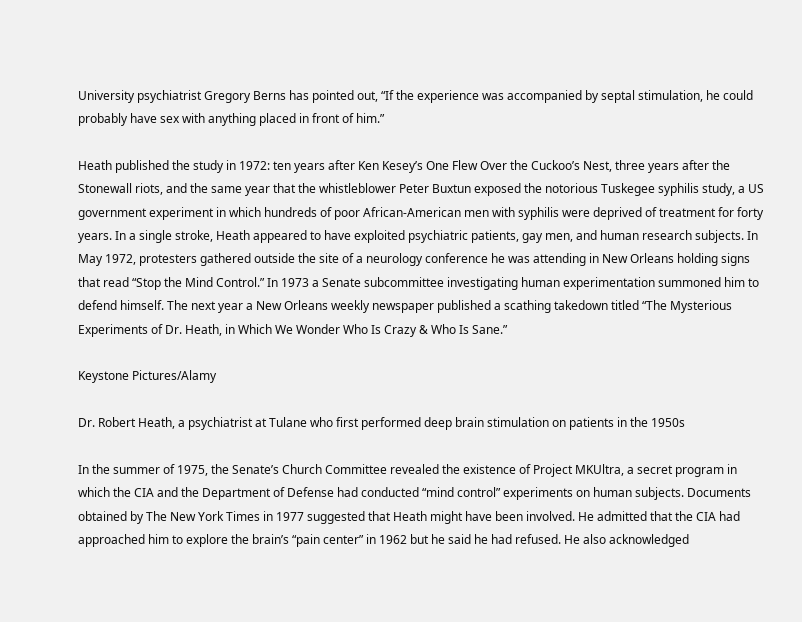University psychiatrist Gregory Berns has pointed out, “If the experience was accompanied by septal stimulation, he could probably have sex with anything placed in front of him.”

Heath published the study in 1972: ten years after Ken Kesey’s One Flew Over the Cuckoo’s Nest, three years after the Stonewall riots, and the same year that the whistleblower Peter Buxtun exposed the notorious Tuskegee syphilis study, a US government experiment in which hundreds of poor African-American men with syphilis were deprived of treatment for forty years. In a single stroke, Heath appeared to have exploited psychiatric patients, gay men, and human research subjects. In May 1972, protesters gathered outside the site of a neurology conference he was attending in New Orleans holding signs that read “Stop the Mind Control.” In 1973 a Senate subcommittee investigating human experimentation summoned him to defend himself. The next year a New Orleans weekly newspaper published a scathing takedown titled “The Mysterious Experiments of Dr. Heath, in Which We Wonder Who Is Crazy & Who Is Sane.”

Keystone Pictures/Alamy

Dr. Robert Heath, a psychiatrist at Tulane who first performed deep brain stimulation on patients in the 1950s

In the summer of 1975, the Senate’s Church Committee revealed the existence of Project MKUltra, a secret program in which the CIA and the Department of Defense had conducted “mind control” experiments on human subjects. Documents obtained by The New York Times in 1977 suggested that Heath might have been involved. He admitted that the CIA had approached him to explore the brain’s “pain center” in 1962 but he said he had refused. He also acknowledged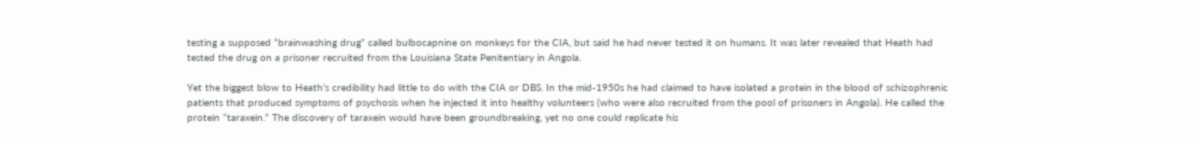testing a supposed “brainwashing drug” called bulbocapnine on monkeys for the CIA, but said he had never tested it on humans. It was later revealed that Heath had tested the drug on a prisoner recruited from the Louisiana State Penitentiary in Angola.

Yet the biggest blow to Heath’s credibility had little to do with the CIA or DBS. In the mid-1950s he had claimed to have isolated a protein in the blood of schizophrenic patients that produced symptoms of psychosis when he injected it into healthy volunteers (who were also recruited from the pool of prisoners in Angola). He called the protein “taraxein.” The discovery of taraxein would have been groundbreaking, yet no one could replicate his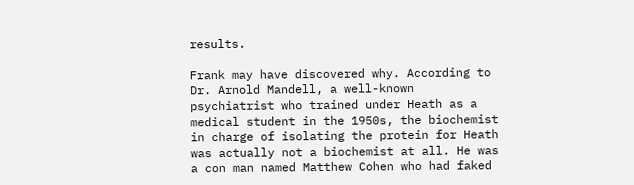results.

Frank may have discovered why. According to Dr. Arnold Mandell, a well-known psychiatrist who trained under Heath as a medical student in the 1950s, the biochemist in charge of isolating the protein for Heath was actually not a biochemist at all. He was a con man named Matthew Cohen who had faked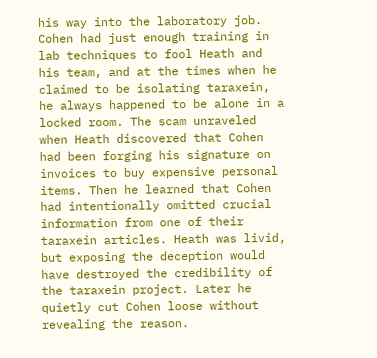his way into the laboratory job. Cohen had just enough training in lab techniques to fool Heath and his team, and at the times when he claimed to be isolating taraxein, he always happened to be alone in a locked room. The scam unraveled when Heath discovered that Cohen had been forging his signature on invoices to buy expensive personal items. Then he learned that Cohen had intentionally omitted crucial information from one of their taraxein articles. Heath was livid, but exposing the deception would have destroyed the credibility of the taraxein project. Later he quietly cut Cohen loose without revealing the reason.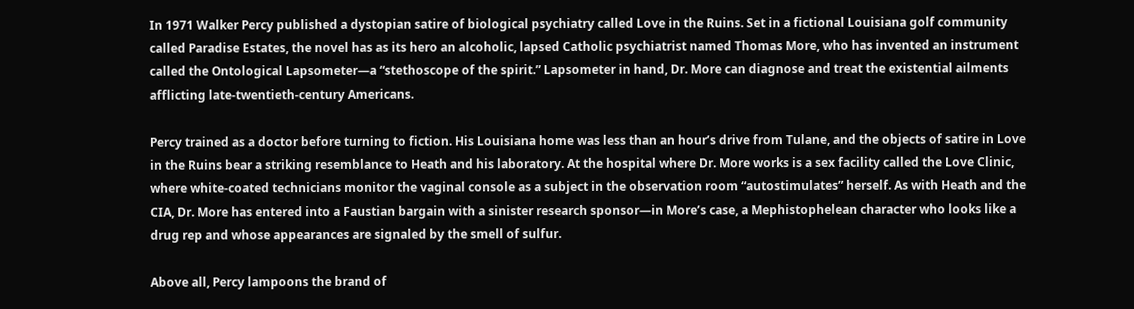In 1971 Walker Percy published a dystopian satire of biological psychiatry called Love in the Ruins. Set in a fictional Louisiana golf community called Paradise Estates, the novel has as its hero an alcoholic, lapsed Catholic psychiatrist named Thomas More, who has invented an instrument called the Ontological Lapsometer—a “stethoscope of the spirit.” Lapsometer in hand, Dr. More can diagnose and treat the existential ailments afflicting late-twentieth-century Americans.

Percy trained as a doctor before turning to fiction. His Louisiana home was less than an hour’s drive from Tulane, and the objects of satire in Love in the Ruins bear a striking resemblance to Heath and his laboratory. At the hospital where Dr. More works is a sex facility called the Love Clinic, where white-coated technicians monitor the vaginal console as a subject in the observation room “autostimulates” herself. As with Heath and the CIA, Dr. More has entered into a Faustian bargain with a sinister research sponsor—in More’s case, a Mephistophelean character who looks like a drug rep and whose appearances are signaled by the smell of sulfur.

Above all, Percy lampoons the brand of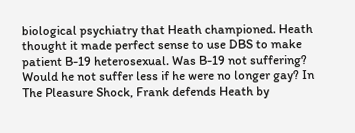biological psychiatry that Heath championed. Heath thought it made perfect sense to use DBS to make patient B-19 heterosexual. Was B-19 not suffering? Would he not suffer less if he were no longer gay? In The Pleasure Shock, Frank defends Heath by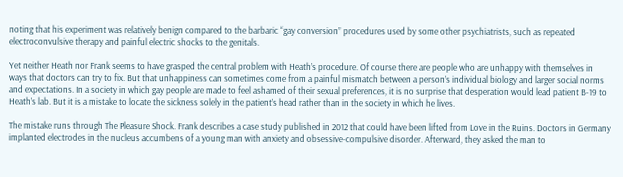noting that his experiment was relatively benign compared to the barbaric “gay conversion” procedures used by some other psychiatrists, such as repeated electroconvulsive therapy and painful electric shocks to the genitals.

Yet neither Heath nor Frank seems to have grasped the central problem with Heath’s procedure. Of course there are people who are unhappy with themselves in ways that doctors can try to fix. But that unhappiness can sometimes come from a painful mismatch between a person’s individual biology and larger social norms and expectations. In a society in which gay people are made to feel ashamed of their sexual preferences, it is no surprise that desperation would lead patient B-19 to Heath’s lab. But it is a mistake to locate the sickness solely in the patient’s head rather than in the society in which he lives.

The mistake runs through The Pleasure Shock. Frank describes a case study published in 2012 that could have been lifted from Love in the Ruins. Doctors in Germany implanted electrodes in the nucleus accumbens of a young man with anxiety and obsessive-compulsive disorder. Afterward, they asked the man to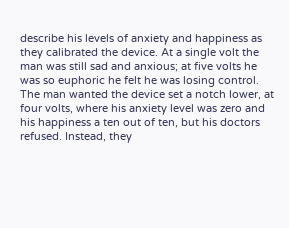describe his levels of anxiety and happiness as they calibrated the device. At a single volt the man was still sad and anxious; at five volts he was so euphoric he felt he was losing control. The man wanted the device set a notch lower, at four volts, where his anxiety level was zero and his happiness a ten out of ten, but his doctors refused. Instead, they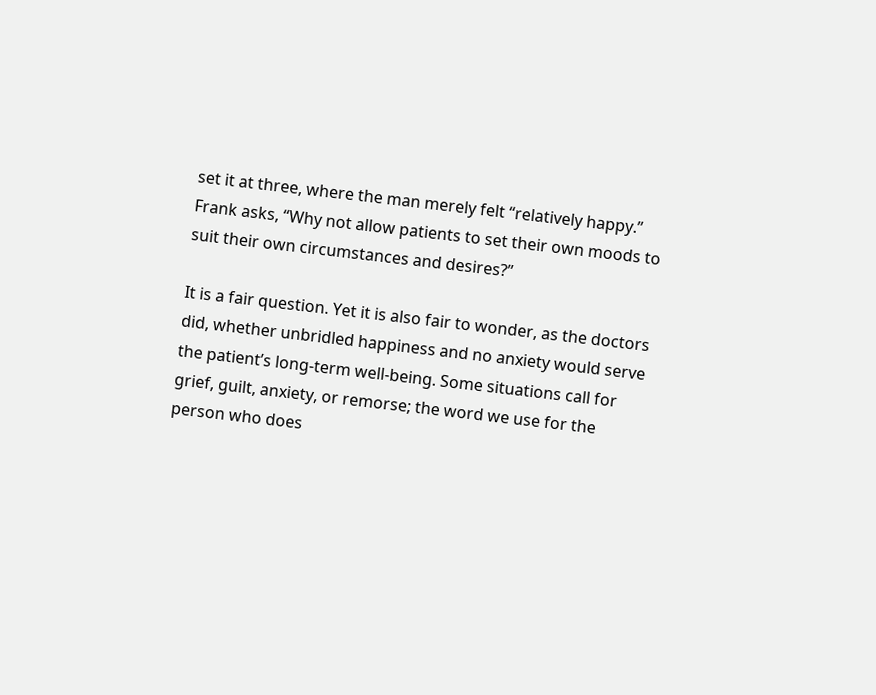set it at three, where the man merely felt “relatively happy.” Frank asks, “Why not allow patients to set their own moods to suit their own circumstances and desires?”

It is a fair question. Yet it is also fair to wonder, as the doctors did, whether unbridled happiness and no anxiety would serve the patient’s long-term well-being. Some situations call for grief, guilt, anxiety, or remorse; the word we use for the person who does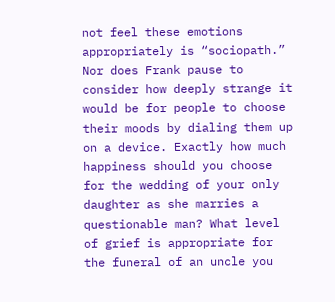not feel these emotions appropriately is “sociopath.” Nor does Frank pause to consider how deeply strange it would be for people to choose their moods by dialing them up on a device. Exactly how much happiness should you choose for the wedding of your only daughter as she marries a questionable man? What level of grief is appropriate for the funeral of an uncle you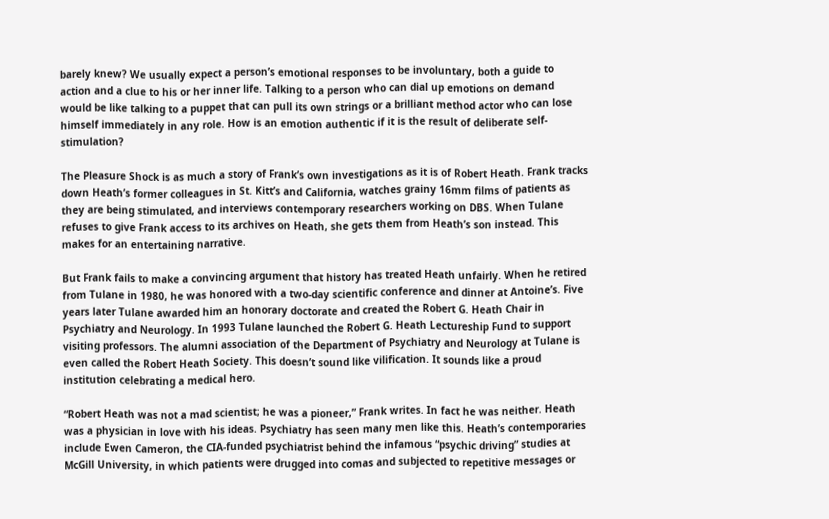barely knew? We usually expect a person’s emotional responses to be involuntary, both a guide to action and a clue to his or her inner life. Talking to a person who can dial up emotions on demand would be like talking to a puppet that can pull its own strings or a brilliant method actor who can lose himself immediately in any role. How is an emotion authentic if it is the result of deliberate self-stimulation?

The Pleasure Shock is as much a story of Frank’s own investigations as it is of Robert Heath. Frank tracks down Heath’s former colleagues in St. Kitt’s and California, watches grainy 16mm films of patients as they are being stimulated, and interviews contemporary researchers working on DBS. When Tulane refuses to give Frank access to its archives on Heath, she gets them from Heath’s son instead. This makes for an entertaining narrative.

But Frank fails to make a convincing argument that history has treated Heath unfairly. When he retired from Tulane in 1980, he was honored with a two-day scientific conference and dinner at Antoine’s. Five years later Tulane awarded him an honorary doctorate and created the Robert G. Heath Chair in Psychiatry and Neurology. In 1993 Tulane launched the Robert G. Heath Lectureship Fund to support visiting professors. The alumni association of the Department of Psychiatry and Neurology at Tulane is even called the Robert Heath Society. This doesn’t sound like vilification. It sounds like a proud institution celebrating a medical hero.

“Robert Heath was not a mad scientist; he was a pioneer,” Frank writes. In fact he was neither. Heath was a physician in love with his ideas. Psychiatry has seen many men like this. Heath’s contemporaries include Ewen Cameron, the CIA-funded psychiatrist behind the infamous “psychic driving” studies at McGill University, in which patients were drugged into comas and subjected to repetitive messages or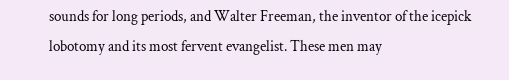sounds for long periods, and Walter Freeman, the inventor of the icepick lobotomy and its most fervent evangelist. These men may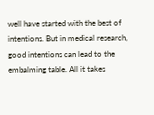well have started with the best of intentions. But in medical research, good intentions can lead to the embalming table. All it takes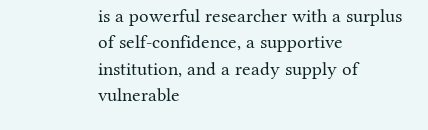is a powerful researcher with a surplus of self-confidence, a supportive institution, and a ready supply of vulnerable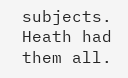subjects. Heath had them all.